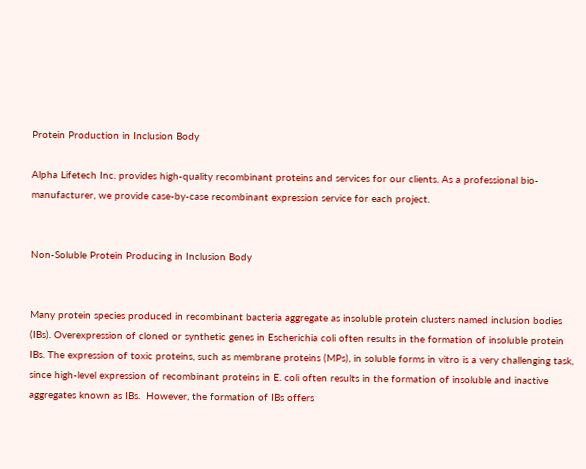Protein Production in Inclusion Body

Alpha Lifetech Inc. provides high-quality recombinant proteins and services for our clients. As a professional bio-manufacturer, we provide case-by-case recombinant expression service for each project.


Non-Soluble Protein Producing in Inclusion Body


Many protein species produced in recombinant bacteria aggregate as insoluble protein clusters named inclusion bodies (IBs). Overexpression of cloned or synthetic genes in Escherichia coli often results in the formation of insoluble protein IBs. The expression of toxic proteins, such as membrane proteins (MPs), in soluble forms in vitro is a very challenging task, since high-level expression of recombinant proteins in E. coli often results in the formation of insoluble and inactive aggregates known as IBs.  However, the formation of IBs offers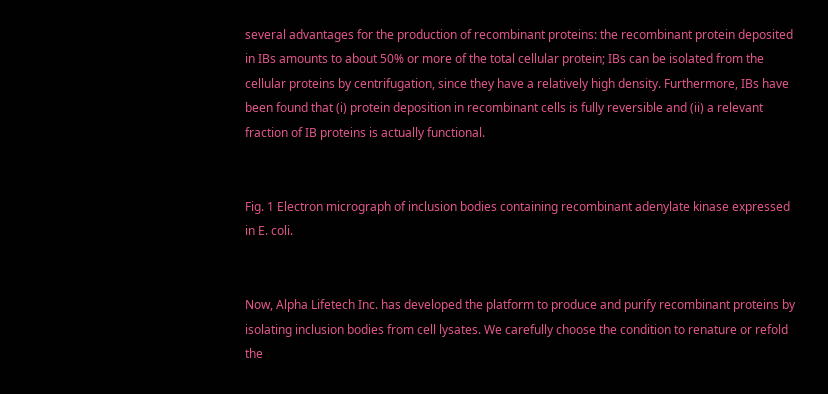several advantages for the production of recombinant proteins: the recombinant protein deposited in IBs amounts to about 50% or more of the total cellular protein; IBs can be isolated from the cellular proteins by centrifugation, since they have a relatively high density. Furthermore, IBs have been found that (i) protein deposition in recombinant cells is fully reversible and (ii) a relevant fraction of IB proteins is actually functional.


Fig. 1 Electron micrograph of inclusion bodies containing recombinant adenylate kinase expressed in E. coli.


Now, Alpha Lifetech Inc. has developed the platform to produce and purify recombinant proteins by isolating inclusion bodies from cell lysates. We carefully choose the condition to renature or refold the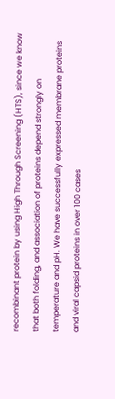recombinant protein by using High Through Screening (HTS), since we know that both folding, and association of proteins depend strongly on temperature and pH. We have successfully expressed membrane proteins and viral capsid proteins in over 100 cases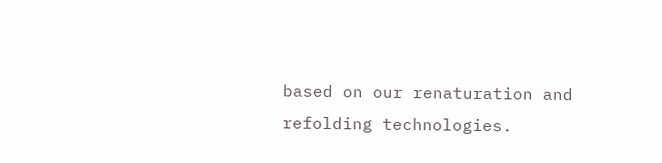based on our renaturation and refolding technologies.